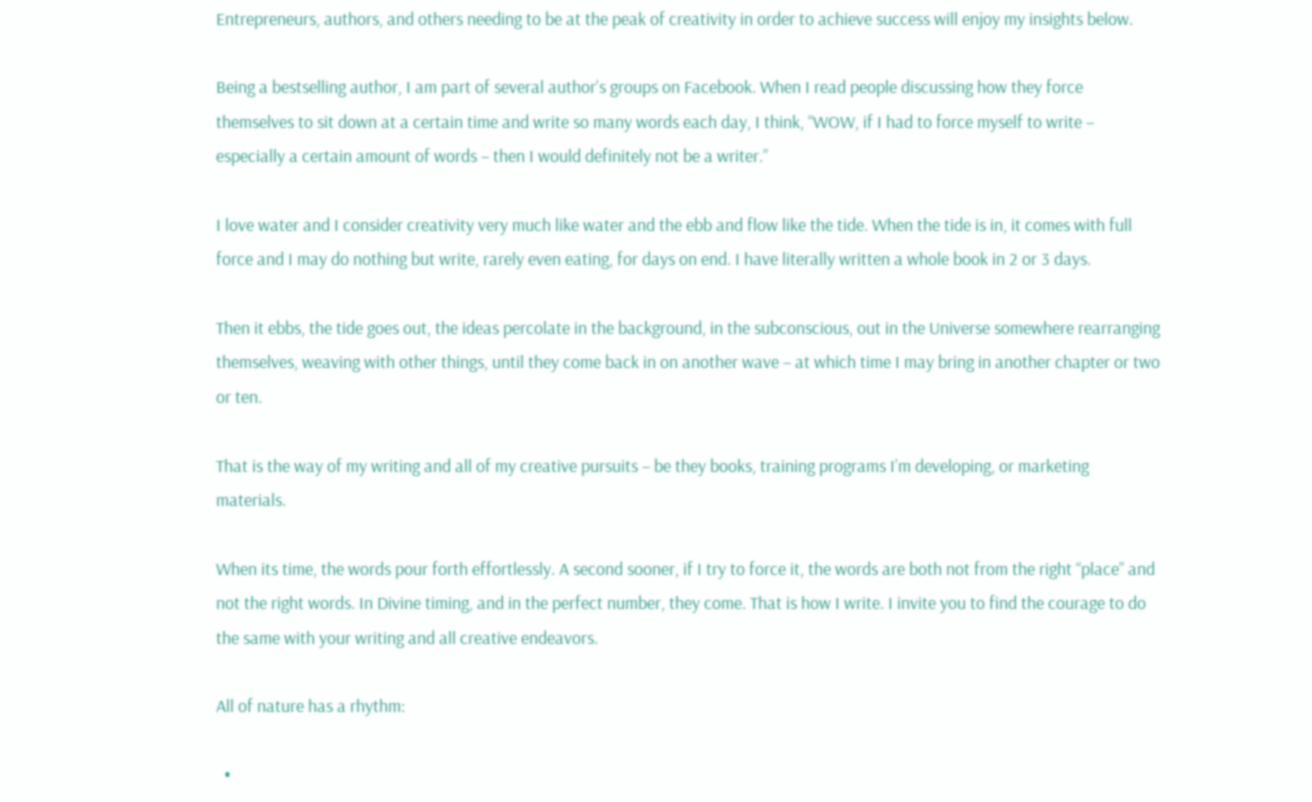Entrepreneurs, authors, and others needing to be at the peak of creativity in order to achieve success will enjoy my insights below.

Being a bestselling author, I am part of several author’s groups on Facebook. When I read people discussing how they force themselves to sit down at a certain time and write so many words each day, I think, “WOW, if I had to force myself to write – especially a certain amount of words – then I would definitely not be a writer.”

I love water and I consider creativity very much like water and the ebb and flow like the tide. When the tide is in, it comes with full force and I may do nothing but write, rarely even eating, for days on end. I have literally written a whole book in 2 or 3 days.

Then it ebbs, the tide goes out, the ideas percolate in the background, in the subconscious, out in the Universe somewhere rearranging themselves, weaving with other things, until they come back in on another wave – at which time I may bring in another chapter or two or ten.

That is the way of my writing and all of my creative pursuits – be they books, training programs I’m developing, or marketing materials.

When its time, the words pour forth effortlessly. A second sooner, if I try to force it, the words are both not from the right “place” and not the right words. In Divine timing, and in the perfect number, they come. That is how I write. I invite you to find the courage to do the same with your writing and all creative endeavors.

All of nature has a rhythm:

  •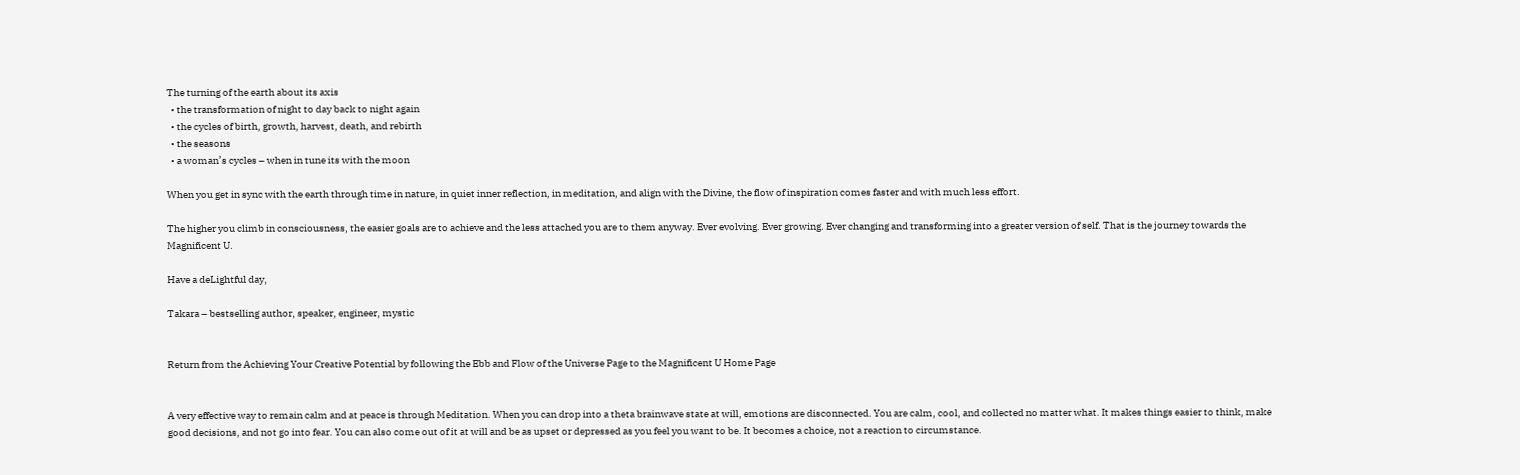The turning of the earth about its axis
  • the transformation of night to day back to night again
  • the cycles of birth, growth, harvest, death, and rebirth
  • the seasons
  • a woman’s cycles – when in tune its with the moon

When you get in sync with the earth through time in nature, in quiet inner reflection, in meditation, and align with the Divine, the flow of inspiration comes faster and with much less effort.

The higher you climb in consciousness, the easier goals are to achieve and the less attached you are to them anyway. Ever evolving. Ever growing. Ever changing and transforming into a greater version of self. That is the journey towards the Magnificent U.

Have a deLightful day,

Takara – bestselling author, speaker, engineer, mystic


Return from the Achieving Your Creative Potential by following the Ebb and Flow of the Universe Page to the Magnificent U Home Page


A very effective way to remain calm and at peace is through Meditation. When you can drop into a theta brainwave state at will, emotions are disconnected. You are calm, cool, and collected no matter what. It makes things easier to think, make good decisions, and not go into fear. You can also come out of it at will and be as upset or depressed as you feel you want to be. It becomes a choice, not a reaction to circumstance.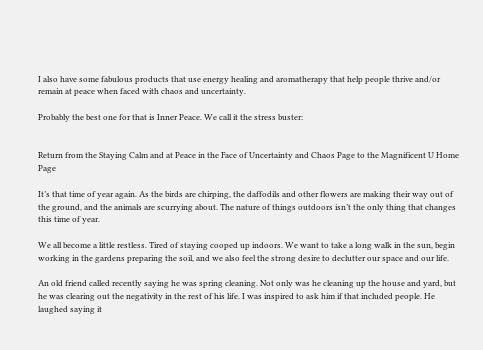I also have some fabulous products that use energy healing and aromatherapy that help people thrive and/or remain at peace when faced with chaos and uncertainty.

Probably the best one for that is Inner Peace. We call it the stress buster:


Return from the Staying Calm and at Peace in the Face of Uncertainty and Chaos Page to the Magnificent U Home Page

It’s that time of year again. As the birds are chirping, the daffodils and other flowers are making their way out of the ground, and the animals are scurrying about. The nature of things outdoors isn’t the only thing that changes this time of year.

We all become a little restless. Tired of staying cooped up indoors. We want to take a long walk in the sun, begin working in the gardens preparing the soil, and we also feel the strong desire to declutter our space and our life.

An old friend called recently saying he was spring cleaning. Not only was he cleaning up the house and yard, but he was clearing out the negativity in the rest of his life. I was inspired to ask him if that included people. He laughed saying it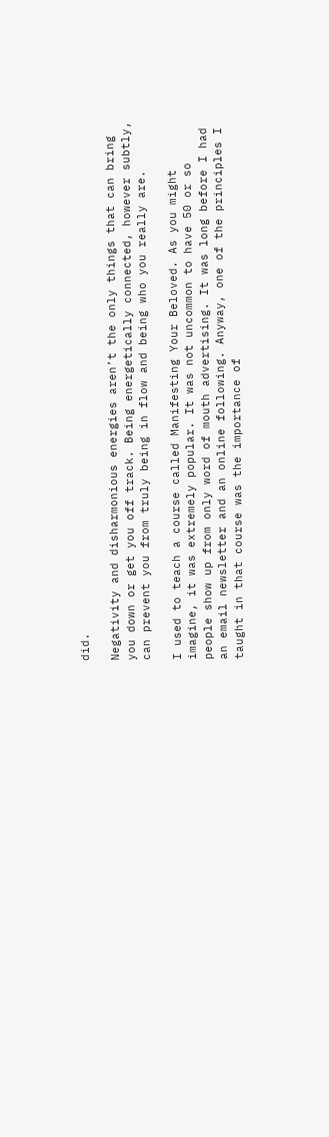did.

Negativity and disharmonious energies aren’t the only things that can bring you down or get you off track. Being energetically connected, however subtly, can prevent you from truly being in flow and being who you really are.

I used to teach a course called Manifesting Your Beloved. As you might imagine, it was extremely popular. It was not uncommon to have 50 or so people show up from only word of mouth advertising. It was long before I had an email newsletter and an online following. Anyway, one of the principles I taught in that course was the importance of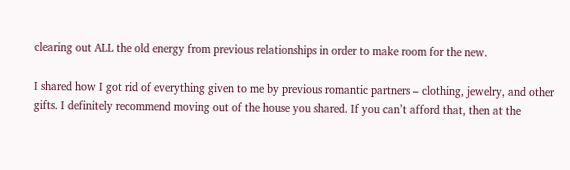clearing out ALL the old energy from previous relationships in order to make room for the new.

I shared how I got rid of everything given to me by previous romantic partners – clothing, jewelry, and other gifts. I definitely recommend moving out of the house you shared. If you can’t afford that, then at the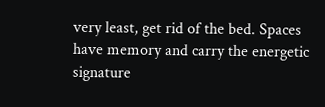very least, get rid of the bed. Spaces have memory and carry the energetic signature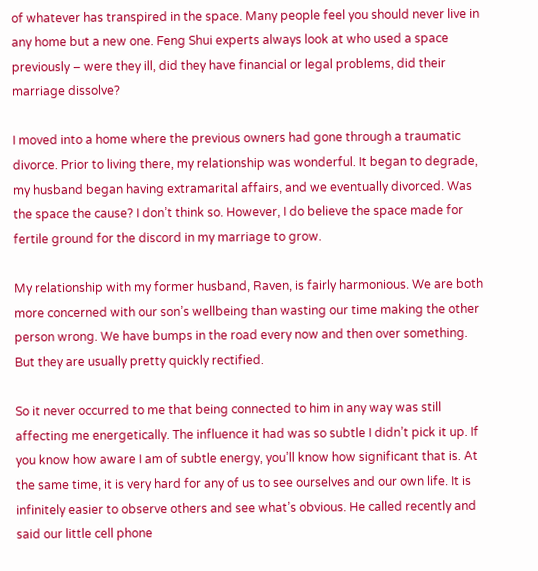of whatever has transpired in the space. Many people feel you should never live in any home but a new one. Feng Shui experts always look at who used a space previously – were they ill, did they have financial or legal problems, did their marriage dissolve?

I moved into a home where the previous owners had gone through a traumatic divorce. Prior to living there, my relationship was wonderful. It began to degrade, my husband began having extramarital affairs, and we eventually divorced. Was the space the cause? I don’t think so. However, I do believe the space made for fertile ground for the discord in my marriage to grow.

My relationship with my former husband, Raven, is fairly harmonious. We are both more concerned with our son’s wellbeing than wasting our time making the other person wrong. We have bumps in the road every now and then over something. But they are usually pretty quickly rectified.

So it never occurred to me that being connected to him in any way was still affecting me energetically. The influence it had was so subtle I didn’t pick it up. If you know how aware I am of subtle energy, you’ll know how significant that is. At the same time, it is very hard for any of us to see ourselves and our own life. It is infinitely easier to observe others and see what’s obvious. He called recently and said our little cell phone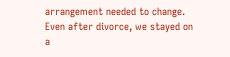arrangement needed to change. Even after divorce, we stayed on a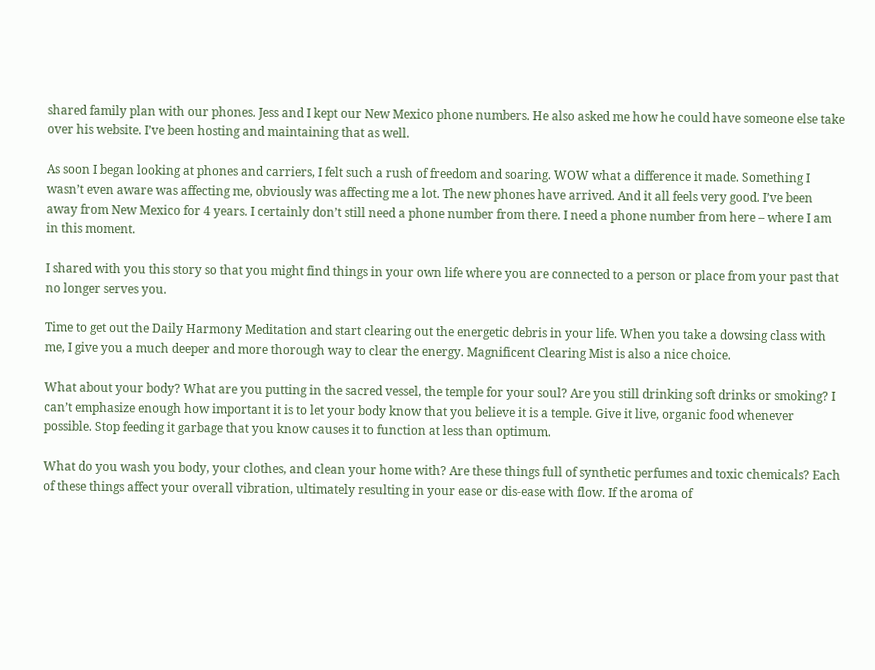shared family plan with our phones. Jess and I kept our New Mexico phone numbers. He also asked me how he could have someone else take over his website. I’ve been hosting and maintaining that as well.

As soon I began looking at phones and carriers, I felt such a rush of freedom and soaring. WOW what a difference it made. Something I wasn’t even aware was affecting me, obviously was affecting me a lot. The new phones have arrived. And it all feels very good. I’ve been away from New Mexico for 4 years. I certainly don’t still need a phone number from there. I need a phone number from here – where I am in this moment.

I shared with you this story so that you might find things in your own life where you are connected to a person or place from your past that no longer serves you.

Time to get out the Daily Harmony Meditation and start clearing out the energetic debris in your life. When you take a dowsing class with me, I give you a much deeper and more thorough way to clear the energy. Magnificent Clearing Mist is also a nice choice.

What about your body? What are you putting in the sacred vessel, the temple for your soul? Are you still drinking soft drinks or smoking? I can’t emphasize enough how important it is to let your body know that you believe it is a temple. Give it live, organic food whenever possible. Stop feeding it garbage that you know causes it to function at less than optimum.

What do you wash you body, your clothes, and clean your home with? Are these things full of synthetic perfumes and toxic chemicals? Each of these things affect your overall vibration, ultimately resulting in your ease or dis-ease with flow. If the aroma of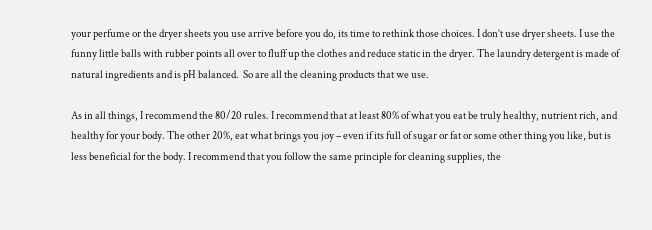your perfume or the dryer sheets you use arrive before you do, its time to rethink those choices. I don’t use dryer sheets. I use the funny little balls with rubber points all over to fluff up the clothes and reduce static in the dryer. The laundry detergent is made of natural ingredients and is pH balanced.  So are all the cleaning products that we use.

As in all things, I recommend the 80/20 rules. I recommend that at least 80% of what you eat be truly healthy, nutrient rich, and healthy for your body. The other 20%, eat what brings you joy – even if its full of sugar or fat or some other thing you like, but is less beneficial for the body. I recommend that you follow the same principle for cleaning supplies, the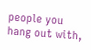people you hang out with,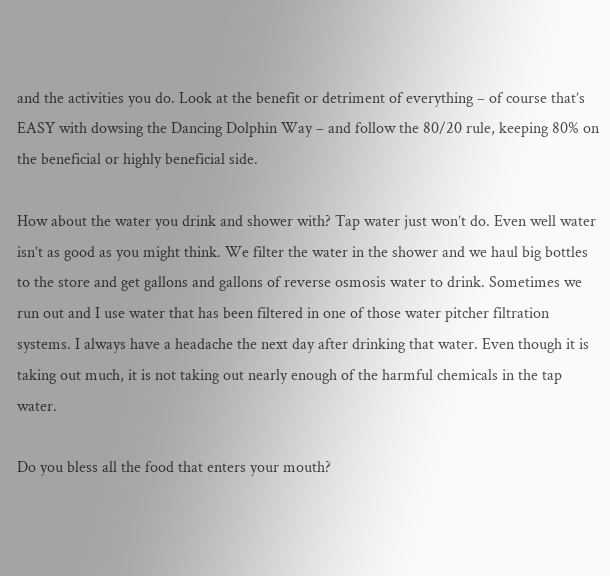and the activities you do. Look at the benefit or detriment of everything – of course that’s EASY with dowsing the Dancing Dolphin Way – and follow the 80/20 rule, keeping 80% on the beneficial or highly beneficial side.

How about the water you drink and shower with? Tap water just won’t do. Even well water isn’t as good as you might think. We filter the water in the shower and we haul big bottles to the store and get gallons and gallons of reverse osmosis water to drink. Sometimes we run out and I use water that has been filtered in one of those water pitcher filtration systems. I always have a headache the next day after drinking that water. Even though it is taking out much, it is not taking out nearly enough of the harmful chemicals in the tap water.

Do you bless all the food that enters your mouth?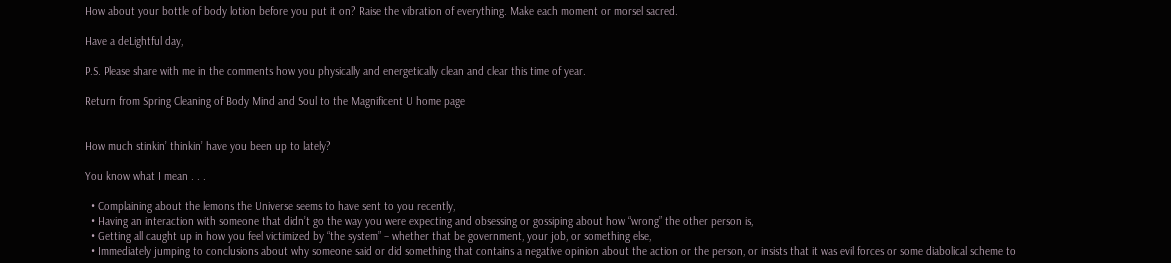How about your bottle of body lotion before you put it on? Raise the vibration of everything. Make each moment or morsel sacred.

Have a deLightful day,

P.S. Please share with me in the comments how you physically and energetically clean and clear this time of year.

Return from Spring Cleaning of Body Mind and Soul to the Magnificent U home page


How much stinkin’ thinkin’ have you been up to lately?

You know what I mean . . .

  • Complaining about the lemons the Universe seems to have sent to you recently,
  • Having an interaction with someone that didn’t go the way you were expecting and obsessing or gossiping about how “wrong” the other person is,
  • Getting all caught up in how you feel victimized by “the system” – whether that be government, your job, or something else,
  • Immediately jumping to conclusions about why someone said or did something that contains a negative opinion about the action or the person, or insists that it was evil forces or some diabolical scheme to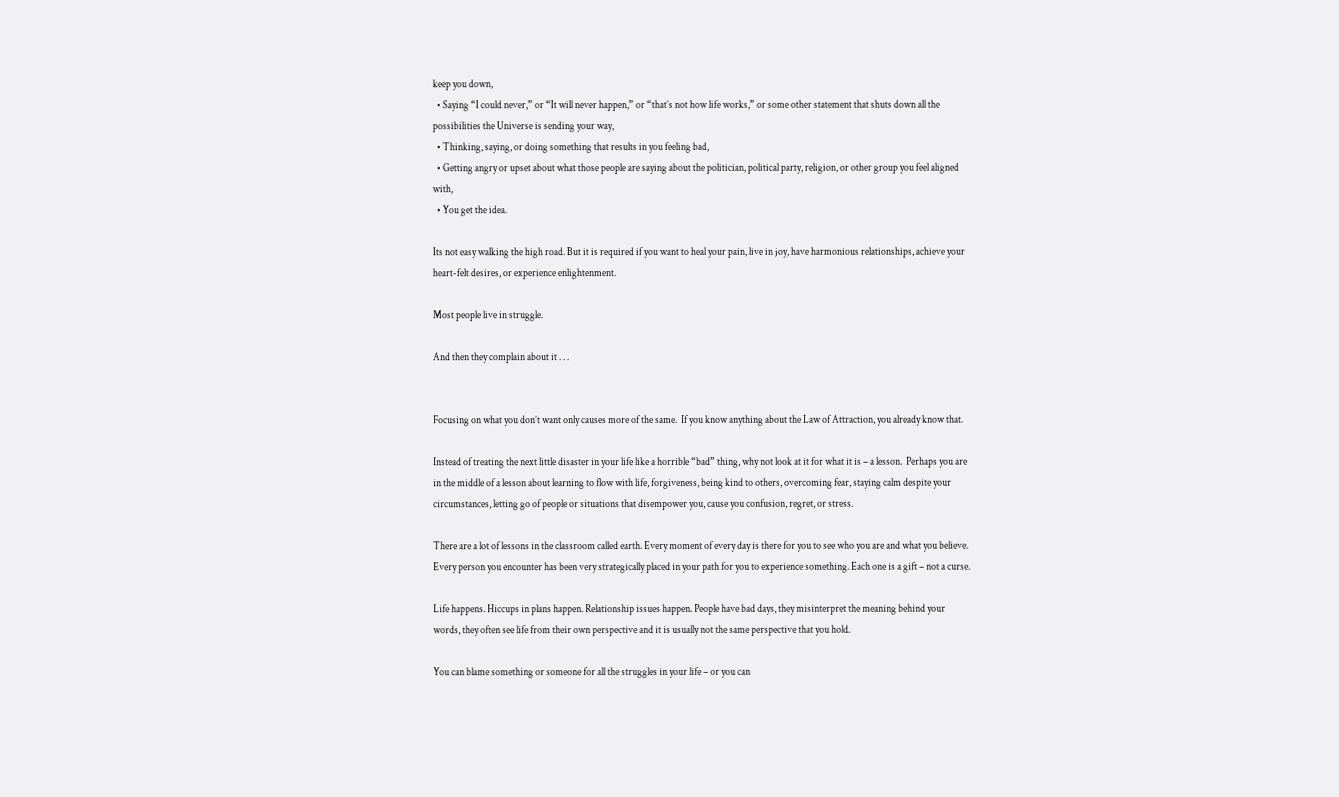keep you down,
  • Saying “I could never,” or “It will never happen,” or “that’s not how life works,” or some other statement that shuts down all the possibilities the Universe is sending your way,
  • Thinking, saying, or doing something that results in you feeling bad,
  • Getting angry or upset about what those people are saying about the politician, political party, religion, or other group you feel aligned with,
  • You get the idea.

Its not easy walking the high road. But it is required if you want to heal your pain, live in joy, have harmonious relationships, achieve your heart-felt desires, or experience enlightenment.

Most people live in struggle.

And then they complain about it . . .


Focusing on what you don’t want only causes more of the same.  If you know anything about the Law of Attraction, you already know that.

Instead of treating the next little disaster in your life like a horrible “bad” thing, why not look at it for what it is – a lesson.  Perhaps you are in the middle of a lesson about learning to flow with life, forgiveness, being kind to others, overcoming fear, staying calm despite your circumstances, letting go of people or situations that disempower you, cause you confusion, regret, or stress.

There are a lot of lessons in the classroom called earth. Every moment of every day is there for you to see who you are and what you believe. Every person you encounter has been very strategically placed in your path for you to experience something. Each one is a gift – not a curse.

Life happens. Hiccups in plans happen. Relationship issues happen. People have bad days, they misinterpret the meaning behind your words, they often see life from their own perspective and it is usually not the same perspective that you hold.

You can blame something or someone for all the struggles in your life – or you can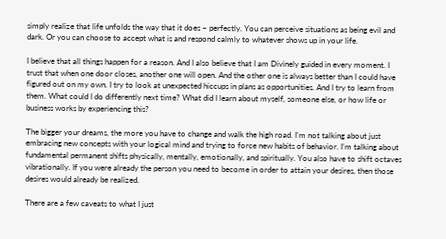simply realize that life unfolds the way that it does – perfectly. You can perceive situations as being evil and dark. Or you can choose to accept what is and respond calmly to whatever shows up in your life.

I believe that all things happen for a reason. And I also believe that I am Divinely guided in every moment. I trust that when one door closes, another one will open. And the other one is always better than I could have figured out on my own. I try to look at unexpected hiccups in plans as opportunities. And I try to learn from them. What could I do differently next time? What did I learn about myself, someone else, or how life or business works by experiencing this?

The bigger your dreams, the more you have to change and walk the high road. I’m not talking about just embracing new concepts with your logical mind and trying to force new habits of behavior. I’m talking about fundamental permanent shifts physically, mentally, emotionally, and spiritually. You also have to shift octaves vibrationally. If you were already the person you need to become in order to attain your desires, then those desires would already be realized.

There are a few caveats to what I just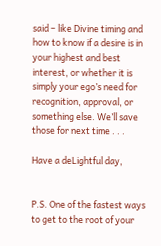said – like Divine timing and how to know if a desire is in your highest and best interest, or whether it is simply your ego’s need for recognition, approval, or something else. We’ll save those for next time . . .

Have a deLightful day,


P.S. One of the fastest ways to get to the root of your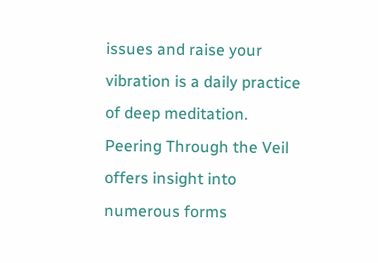issues and raise your vibration is a daily practice of deep meditation. Peering Through the Veil offers insight into numerous forms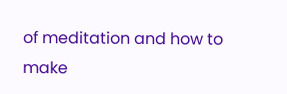of meditation and how to make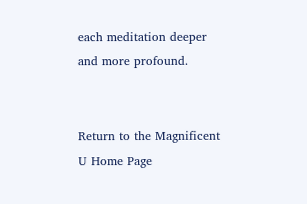each meditation deeper and more profound.


Return to the Magnificent U Home Page